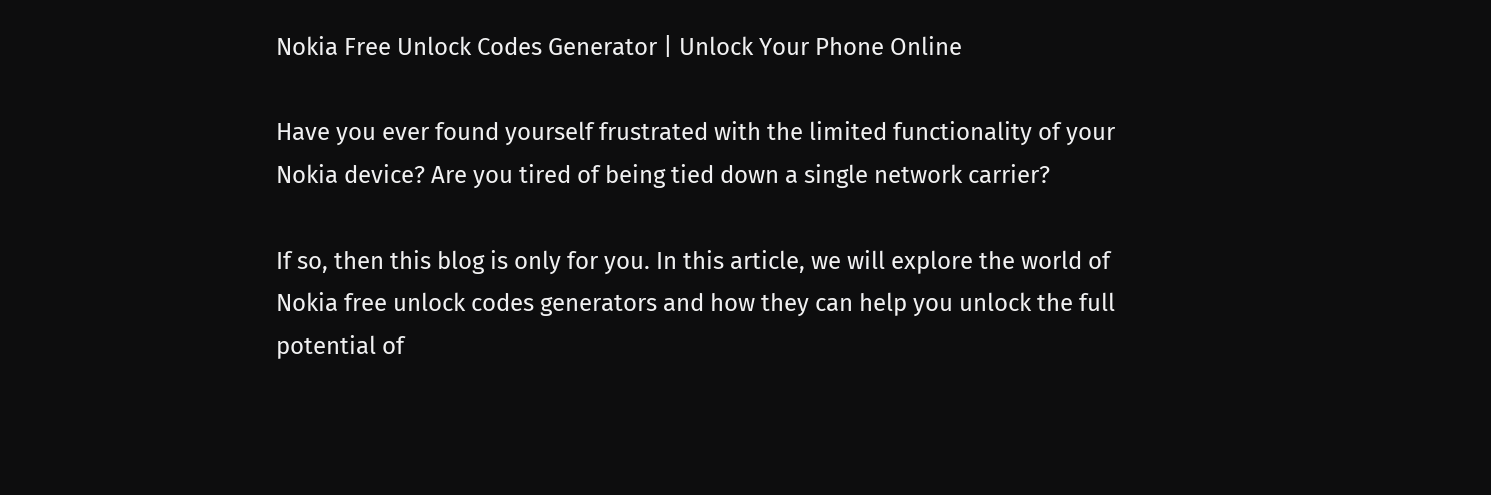Nokia Free Unlock Codes Generator | Unlock Your Phone Online

Have you ever found yourself frustrated with the limited functionality of your Nokia device? Are you tired of being tied down a single network carrier?

If so, then this blog is only for you. In this article, we will explore the world of Nokia free unlock codes generators and how they can help you unlock the full potential of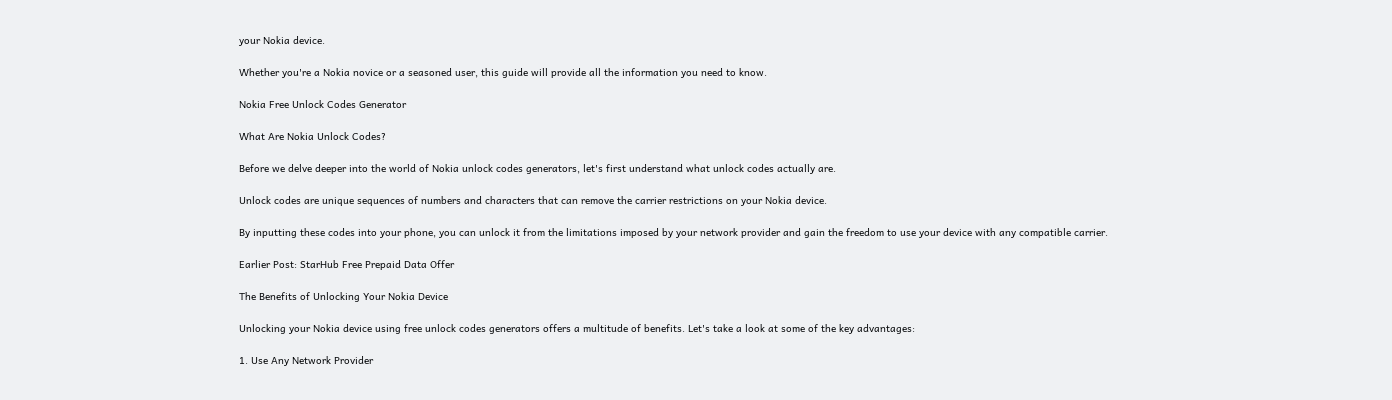your Nokia device.

Whether you're a Nokia novice or a seasoned user, this guide will provide all the information you need to know.

Nokia Free Unlock Codes Generator

What Are Nokia Unlock Codes?

Before we delve deeper into the world of Nokia unlock codes generators, let's first understand what unlock codes actually are.

Unlock codes are unique sequences of numbers and characters that can remove the carrier restrictions on your Nokia device.

By inputting these codes into your phone, you can unlock it from the limitations imposed by your network provider and gain the freedom to use your device with any compatible carrier.

Earlier Post: StarHub Free Prepaid Data Offer

The Benefits of Unlocking Your Nokia Device

Unlocking your Nokia device using free unlock codes generators offers a multitude of benefits. Let's take a look at some of the key advantages:

1. Use Any Network Provider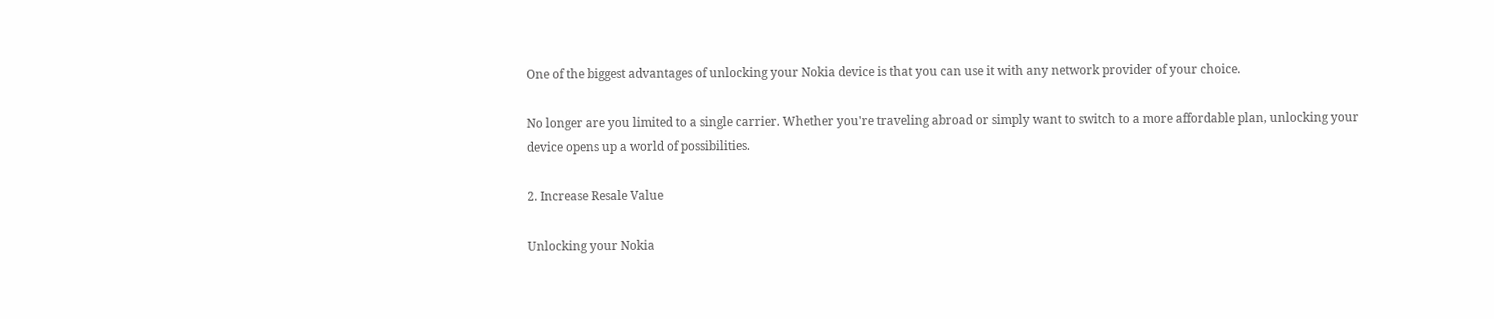One of the biggest advantages of unlocking your Nokia device is that you can use it with any network provider of your choice.

No longer are you limited to a single carrier. Whether you're traveling abroad or simply want to switch to a more affordable plan, unlocking your device opens up a world of possibilities.

2. Increase Resale Value

Unlocking your Nokia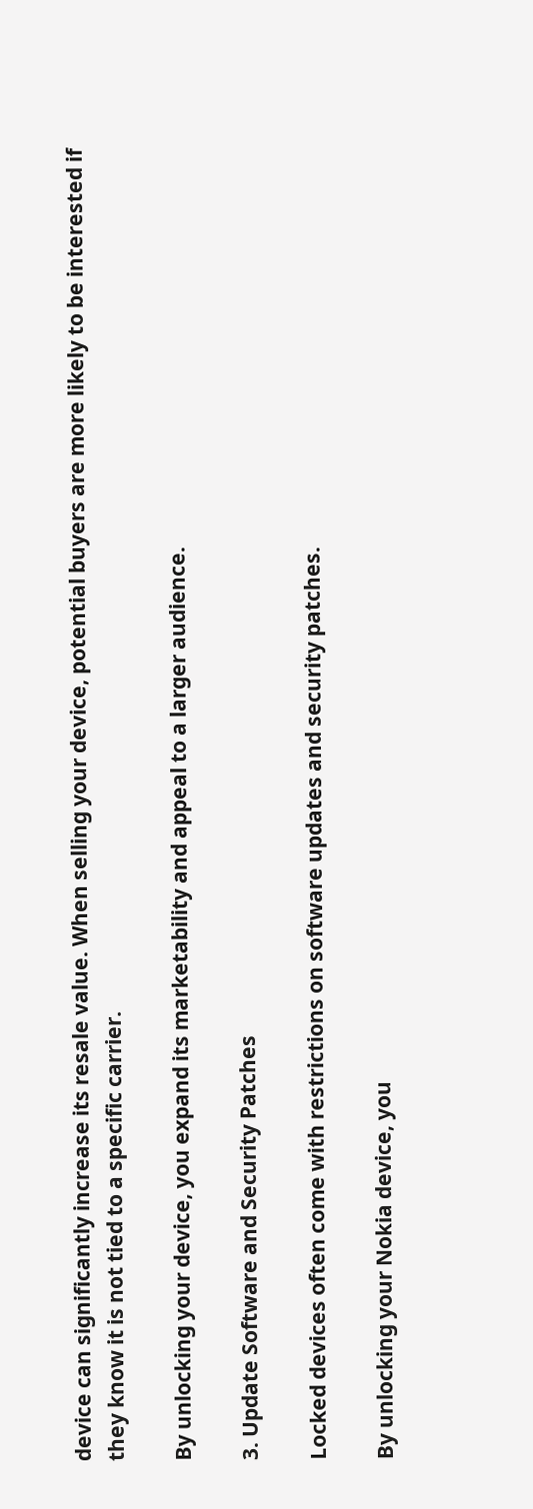device can significantly increase its resale value. When selling your device, potential buyers are more likely to be interested if they know it is not tied to a specific carrier.

By unlocking your device, you expand its marketability and appeal to a larger audience.

3. Update Software and Security Patches

Locked devices often come with restrictions on software updates and security patches.

By unlocking your Nokia device, you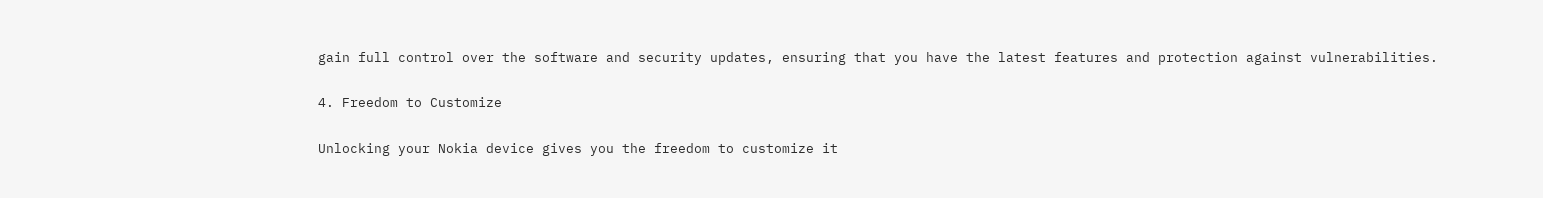gain full control over the software and security updates, ensuring that you have the latest features and protection against vulnerabilities.

4. Freedom to Customize

Unlocking your Nokia device gives you the freedom to customize it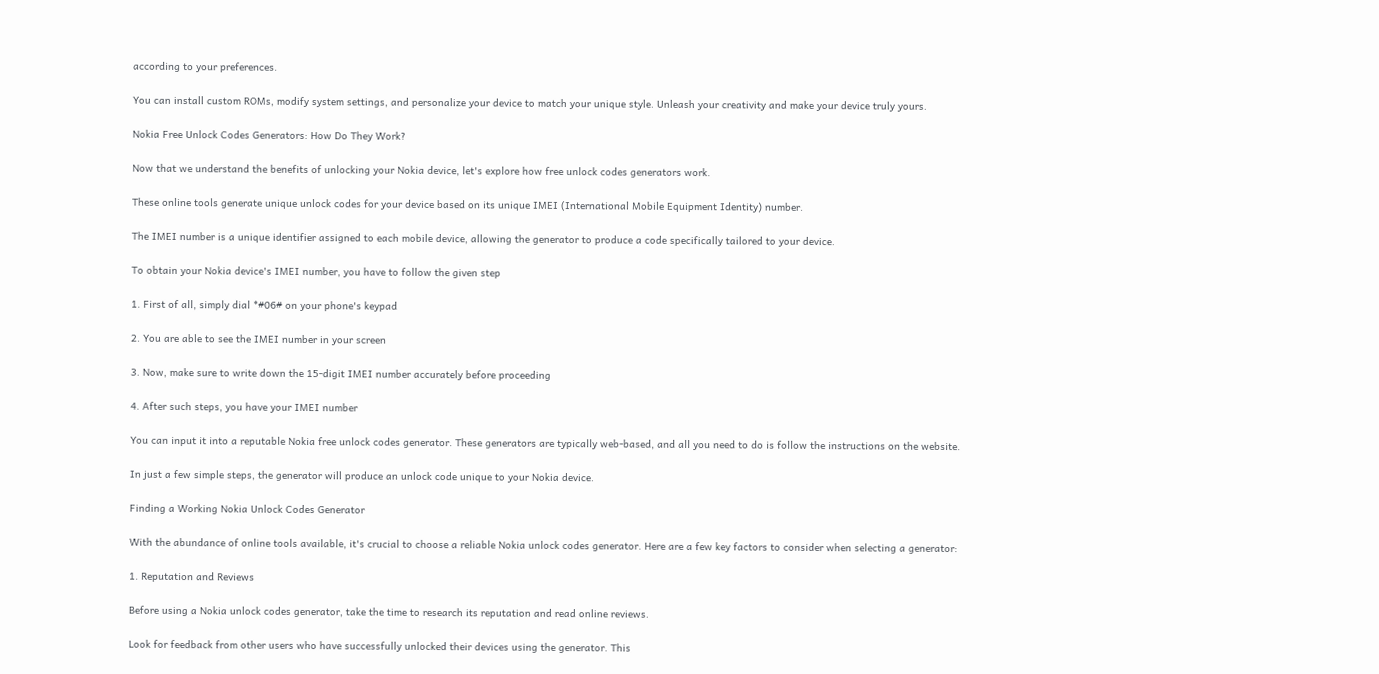according to your preferences.

You can install custom ROMs, modify system settings, and personalize your device to match your unique style. Unleash your creativity and make your device truly yours.

Nokia Free Unlock Codes Generators: How Do They Work?

Now that we understand the benefits of unlocking your Nokia device, let's explore how free unlock codes generators work.

These online tools generate unique unlock codes for your device based on its unique IMEI (International Mobile Equipment Identity) number.

The IMEI number is a unique identifier assigned to each mobile device, allowing the generator to produce a code specifically tailored to your device.

To obtain your Nokia device's IMEI number, you have to follow the given step

1. First of all, simply dial *#06# on your phone's keypad

2. You are able to see the IMEI number in your screen

3. Now, make sure to write down the 15-digit IMEI number accurately before proceeding

4. After such steps, you have your IMEI number

You can input it into a reputable Nokia free unlock codes generator. These generators are typically web-based, and all you need to do is follow the instructions on the website.

In just a few simple steps, the generator will produce an unlock code unique to your Nokia device.

Finding a Working Nokia Unlock Codes Generator

With the abundance of online tools available, it's crucial to choose a reliable Nokia unlock codes generator. Here are a few key factors to consider when selecting a generator:

1. Reputation and Reviews

Before using a Nokia unlock codes generator, take the time to research its reputation and read online reviews.

Look for feedback from other users who have successfully unlocked their devices using the generator. This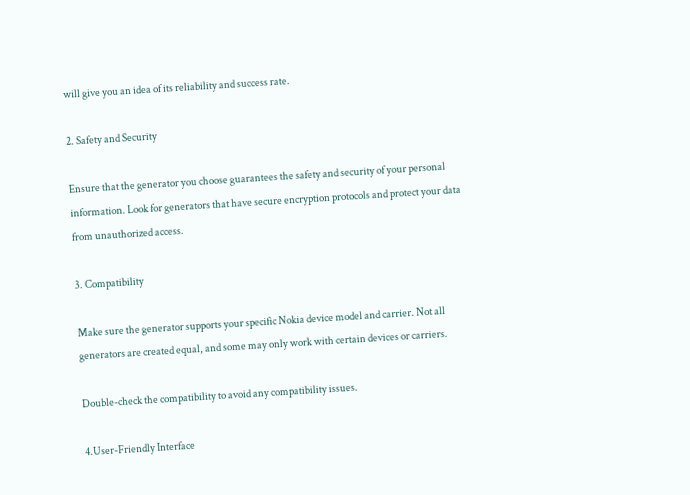will give you an idea of its reliability and success rate.

2. Safety and Security

Ensure that the generator you choose guarantees the safety and security of your personal information. Look for generators that have secure encryption protocols and protect your data from unauthorized access.

3. Compatibility

Make sure the generator supports your specific Nokia device model and carrier. Not all generators are created equal, and some may only work with certain devices or carriers.

Double-check the compatibility to avoid any compatibility issues.

4.User-Friendly Interface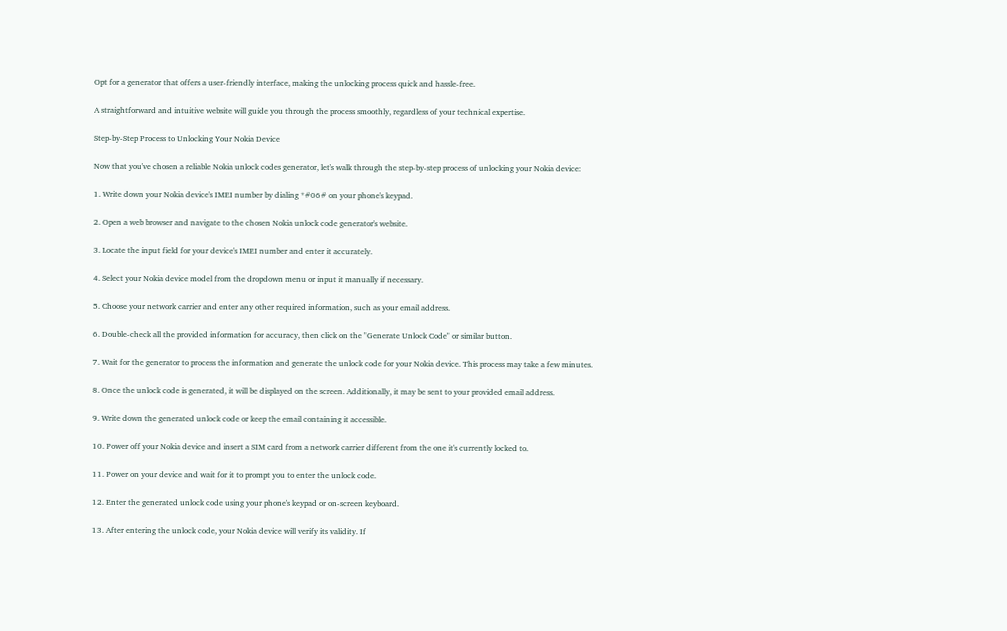Opt for a generator that offers a user-friendly interface, making the unlocking process quick and hassle-free.

A straightforward and intuitive website will guide you through the process smoothly, regardless of your technical expertise.

Step-by-Step Process to Unlocking Your Nokia Device

Now that you've chosen a reliable Nokia unlock codes generator, let's walk through the step-by-step process of unlocking your Nokia device:

1. Write down your Nokia device's IMEI number by dialing *#06# on your phone's keypad.

2. Open a web browser and navigate to the chosen Nokia unlock code generator's website.

3. Locate the input field for your device's IMEI number and enter it accurately.

4. Select your Nokia device model from the dropdown menu or input it manually if necessary.

5. Choose your network carrier and enter any other required information, such as your email address.

6. Double-check all the provided information for accuracy, then click on the "Generate Unlock Code" or similar button.

7. Wait for the generator to process the information and generate the unlock code for your Nokia device. This process may take a few minutes.

8. Once the unlock code is generated, it will be displayed on the screen. Additionally, it may be sent to your provided email address.

9. Write down the generated unlock code or keep the email containing it accessible.

10. Power off your Nokia device and insert a SIM card from a network carrier different from the one it's currently locked to.

11. Power on your device and wait for it to prompt you to enter the unlock code.

12. Enter the generated unlock code using your phone's keypad or on-screen keyboard.

13. After entering the unlock code, your Nokia device will verify its validity. If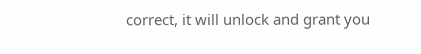correct, it will unlock and grant you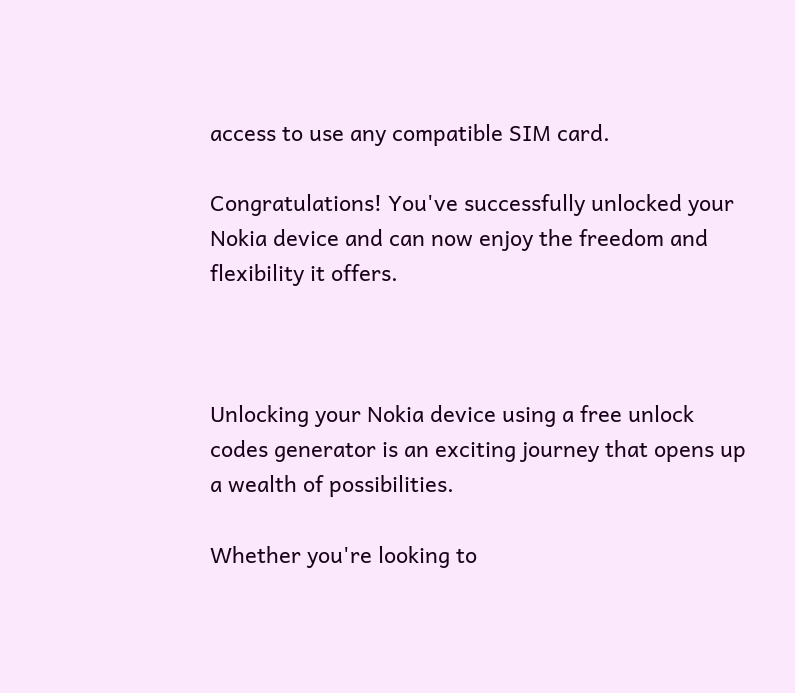access to use any compatible SIM card.

Congratulations! You've successfully unlocked your Nokia device and can now enjoy the freedom and flexibility it offers.



Unlocking your Nokia device using a free unlock codes generator is an exciting journey that opens up a wealth of possibilities.

Whether you're looking to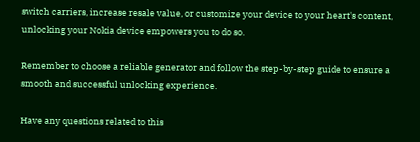switch carriers, increase resale value, or customize your device to your heart's content, unlocking your Nokia device empowers you to do so.

Remember to choose a reliable generator and follow the step-by-step guide to ensure a smooth and successful unlocking experience.

Have any questions related to this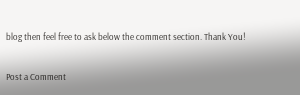blog then feel free to ask below the comment section. Thank You!

Post a Comment